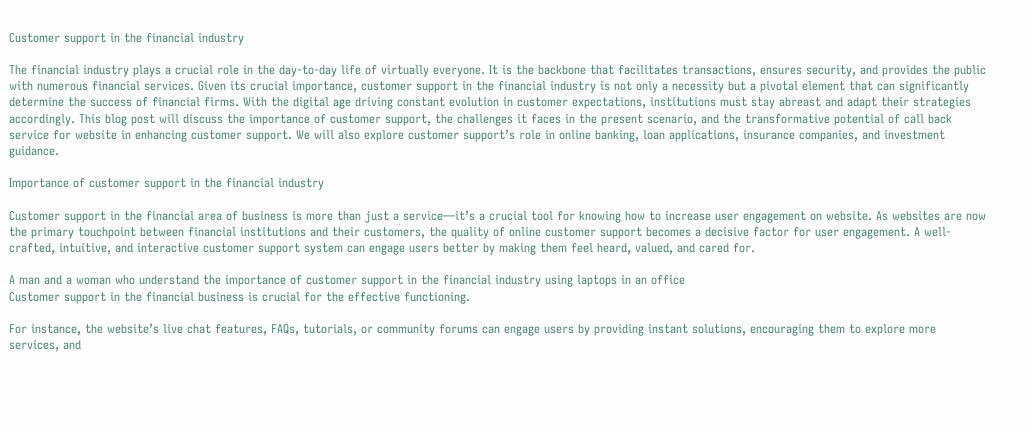Customer support in the financial industry

The financial industry plays a crucial role in the day-to-day life of virtually everyone. It is the backbone that facilitates transactions, ensures security, and provides the public with numerous financial services. Given its crucial importance, customer support in the financial industry is not only a necessity but a pivotal element that can significantly determine the success of financial firms. With the digital age driving constant evolution in customer expectations, institutions must stay abreast and adapt their strategies accordingly. This blog post will discuss the importance of customer support, the challenges it faces in the present scenario, and the transformative potential of call back service for website in enhancing customer support. We will also explore customer support’s role in online banking, loan applications, insurance companies, and investment guidance.

Importance of customer support in the financial industry

Customer support in the financial area of business is more than just a service—it’s a crucial tool for knowing how to increase user engagement on website. As websites are now the primary touchpoint between financial institutions and their customers, the quality of online customer support becomes a decisive factor for user engagement. A well-crafted, intuitive, and interactive customer support system can engage users better by making them feel heard, valued, and cared for.

A man and a woman who understand the importance of customer support in the financial industry using laptops in an office
Customer support in the financial business is crucial for the effective functioning.

For instance, the website’s live chat features, FAQs, tutorials, or community forums can engage users by providing instant solutions, encouraging them to explore more services, and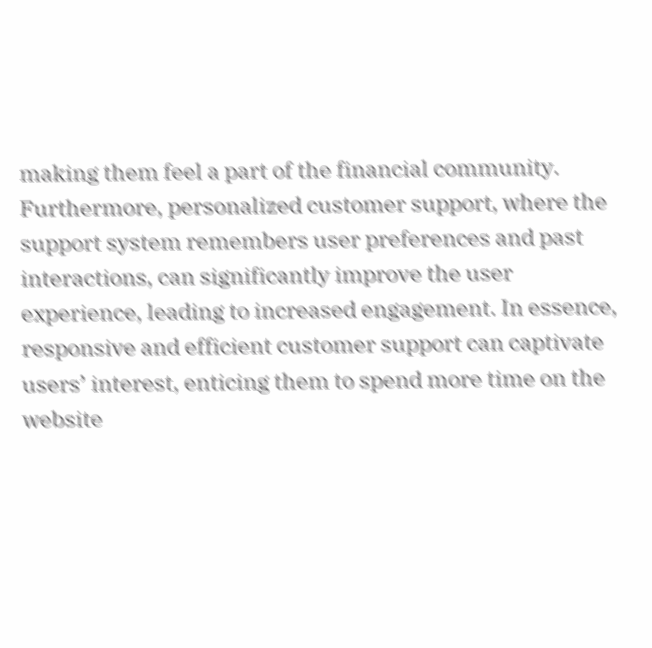making them feel a part of the financial community. Furthermore, personalized customer support, where the support system remembers user preferences and past interactions, can significantly improve the user experience, leading to increased engagement. In essence, responsive and efficient customer support can captivate users’ interest, enticing them to spend more time on the website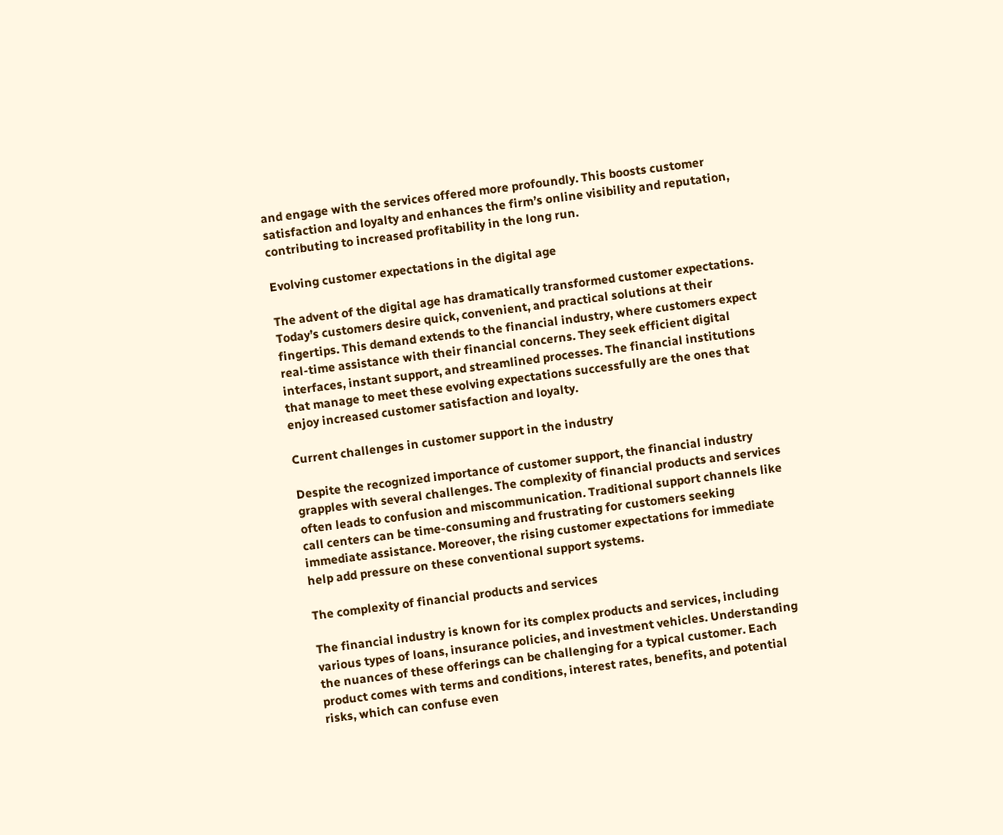and engage with the services offered more profoundly. This boosts customer satisfaction and loyalty and enhances the firm’s online visibility and reputation, contributing to increased profitability in the long run.

Evolving customer expectations in the digital age

The advent of the digital age has dramatically transformed customer expectations. Today’s customers desire quick, convenient, and practical solutions at their fingertips. This demand extends to the financial industry, where customers expect real-time assistance with their financial concerns. They seek efficient digital interfaces, instant support, and streamlined processes. The financial institutions that manage to meet these evolving expectations successfully are the ones that enjoy increased customer satisfaction and loyalty.

Current challenges in customer support in the industry

Despite the recognized importance of customer support, the financial industry grapples with several challenges. The complexity of financial products and services often leads to confusion and miscommunication. Traditional support channels like call centers can be time-consuming and frustrating for customers seeking immediate assistance. Moreover, the rising customer expectations for immediate help add pressure on these conventional support systems.

The complexity of financial products and services

The financial industry is known for its complex products and services, including various types of loans, insurance policies, and investment vehicles. Understanding the nuances of these offerings can be challenging for a typical customer. Each product comes with terms and conditions, interest rates, benefits, and potential risks, which can confuse even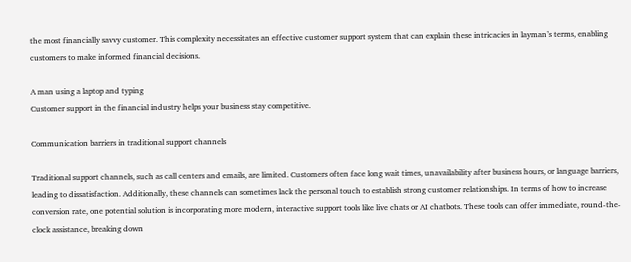the most financially savvy customer. This complexity necessitates an effective customer support system that can explain these intricacies in layman’s terms, enabling customers to make informed financial decisions.

A man using a laptop and typing
Customer support in the financial industry helps your business stay competitive.

Communication barriers in traditional support channels

Traditional support channels, such as call centers and emails, are limited. Customers often face long wait times, unavailability after business hours, or language barriers, leading to dissatisfaction. Additionally, these channels can sometimes lack the personal touch to establish strong customer relationships. In terms of how to increase conversion rate, one potential solution is incorporating more modern, interactive support tools like live chats or AI chatbots. These tools can offer immediate, round-the-clock assistance, breaking down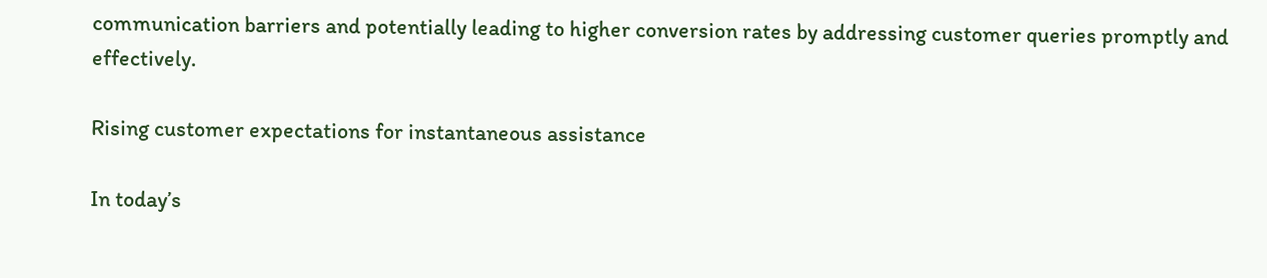communication barriers and potentially leading to higher conversion rates by addressing customer queries promptly and effectively.

Rising customer expectations for instantaneous assistance

In today’s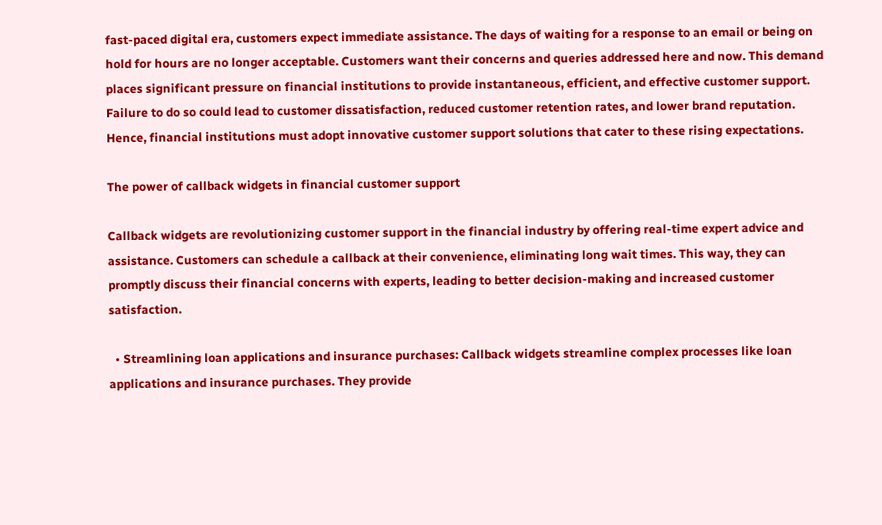fast-paced digital era, customers expect immediate assistance. The days of waiting for a response to an email or being on hold for hours are no longer acceptable. Customers want their concerns and queries addressed here and now. This demand places significant pressure on financial institutions to provide instantaneous, efficient, and effective customer support. Failure to do so could lead to customer dissatisfaction, reduced customer retention rates, and lower brand reputation. Hence, financial institutions must adopt innovative customer support solutions that cater to these rising expectations.

The power of callback widgets in financial customer support

Callback widgets are revolutionizing customer support in the financial industry by offering real-time expert advice and assistance. Customers can schedule a callback at their convenience, eliminating long wait times. This way, they can promptly discuss their financial concerns with experts, leading to better decision-making and increased customer satisfaction.

  • Streamlining loan applications and insurance purchases: Callback widgets streamline complex processes like loan applications and insurance purchases. They provide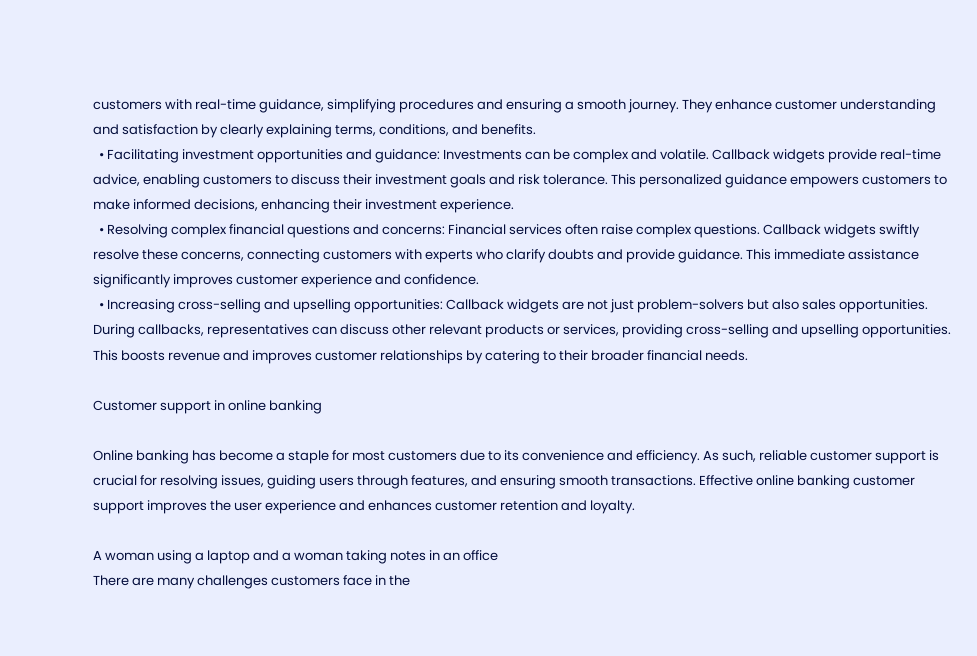customers with real-time guidance, simplifying procedures and ensuring a smooth journey. They enhance customer understanding and satisfaction by clearly explaining terms, conditions, and benefits.
  • Facilitating investment opportunities and guidance: Investments can be complex and volatile. Callback widgets provide real-time advice, enabling customers to discuss their investment goals and risk tolerance. This personalized guidance empowers customers to make informed decisions, enhancing their investment experience.
  • Resolving complex financial questions and concerns: Financial services often raise complex questions. Callback widgets swiftly resolve these concerns, connecting customers with experts who clarify doubts and provide guidance. This immediate assistance significantly improves customer experience and confidence.
  • Increasing cross-selling and upselling opportunities: Callback widgets are not just problem-solvers but also sales opportunities. During callbacks, representatives can discuss other relevant products or services, providing cross-selling and upselling opportunities. This boosts revenue and improves customer relationships by catering to their broader financial needs.

Customer support in online banking

Online banking has become a staple for most customers due to its convenience and efficiency. As such, reliable customer support is crucial for resolving issues, guiding users through features, and ensuring smooth transactions. Effective online banking customer support improves the user experience and enhances customer retention and loyalty.

A woman using a laptop and a woman taking notes in an office
There are many challenges customers face in the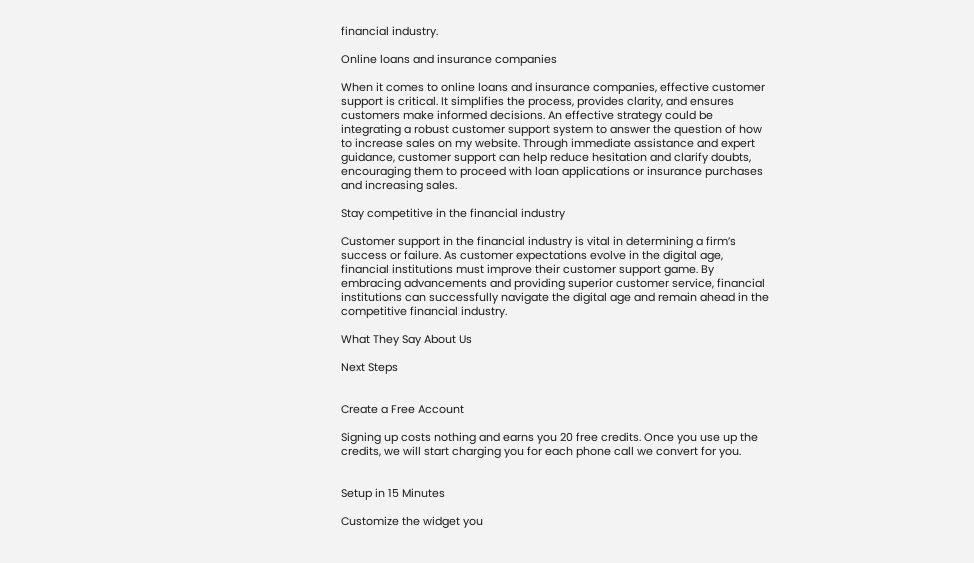financial industry.

Online loans and insurance companies

When it comes to online loans and insurance companies, effective customer support is critical. It simplifies the process, provides clarity, and ensures customers make informed decisions. An effective strategy could be integrating a robust customer support system to answer the question of how to increase sales on my website. Through immediate assistance and expert guidance, customer support can help reduce hesitation and clarify doubts, encouraging them to proceed with loan applications or insurance purchases and increasing sales.

Stay competitive in the financial industry

Customer support in the financial industry is vital in determining a firm’s success or failure. As customer expectations evolve in the digital age, financial institutions must improve their customer support game. By embracing advancements and providing superior customer service, financial institutions can successfully navigate the digital age and remain ahead in the competitive financial industry.

What They Say About Us

Next Steps


Create a Free Account

Signing up costs nothing and earns you 20 free credits. Once you use up the credits, we will start charging you for each phone call we convert for you.


Setup in 15 Minutes

Customize the widget you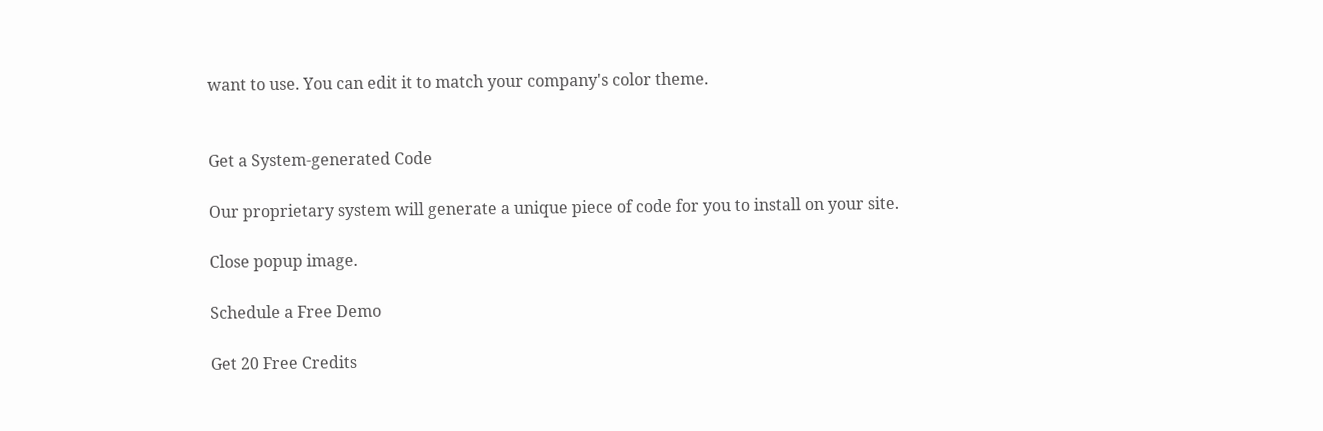want to use. You can edit it to match your company's color theme.


Get a System-generated Code

Our proprietary system will generate a unique piece of code for you to install on your site.

Close popup image.

Schedule a Free Demo

Get 20 Free Credits